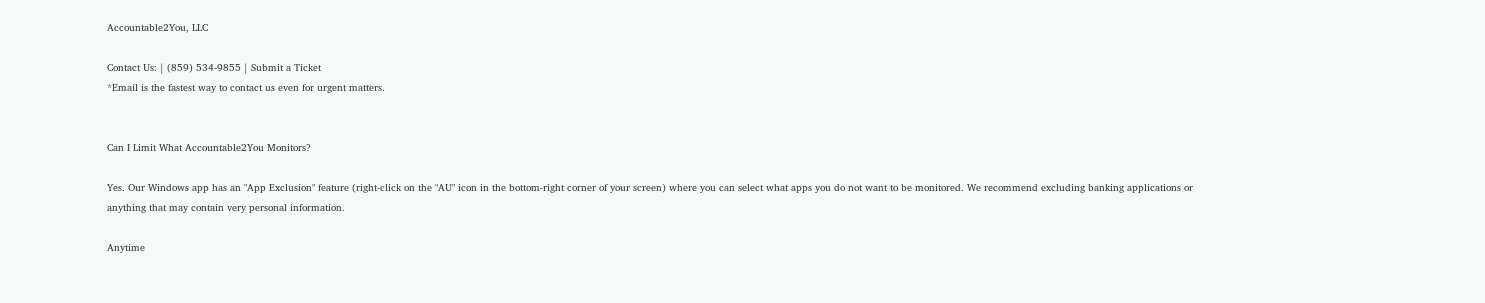Accountable2You, LLC

Contact Us: | (859) 534-9855 | Submit a Ticket
*Email is the fastest way to contact us even for urgent matters.


Can I Limit What Accountable2You Monitors?

Yes. Our Windows app has an "App Exclusion" feature (right-click on the "AU" icon in the bottom-right corner of your screen) where you can select what apps you do not want to be monitored. We recommend excluding banking applications or anything that may contain very personal information.

Anytime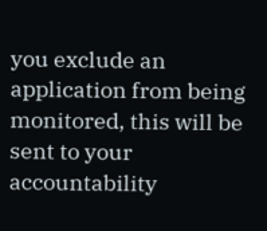you exclude an application from being monitored, this will be sent to your accountability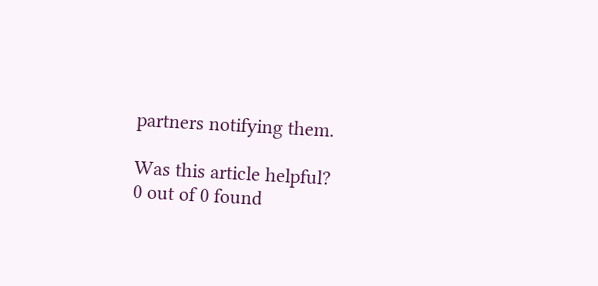partners notifying them.

Was this article helpful?
0 out of 0 found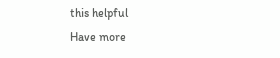this helpful
Have more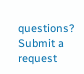questions? Submit a request